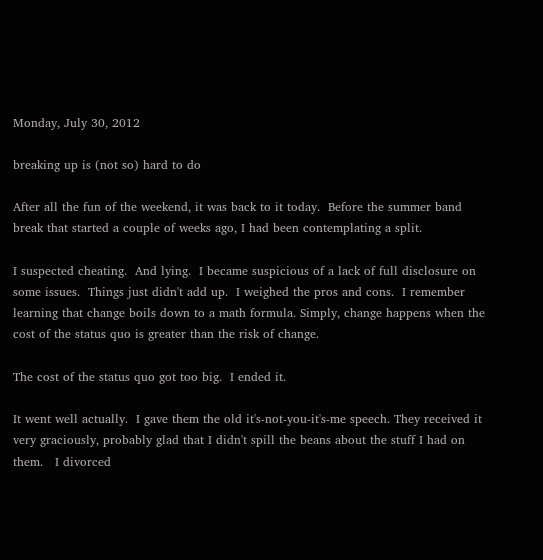Monday, July 30, 2012

breaking up is (not so) hard to do

After all the fun of the weekend, it was back to it today.  Before the summer band break that started a couple of weeks ago, I had been contemplating a split.

I suspected cheating.  And lying.  I became suspicious of a lack of full disclosure on some issues.  Things just didn't add up.  I weighed the pros and cons.  I remember learning that change boils down to a math formula. Simply, change happens when the cost of the status quo is greater than the risk of change.

The cost of the status quo got too big.  I ended it.

It went well actually.  I gave them the old it's-not-you-it's-me speech. They received it very graciously, probably glad that I didn't spill the beans about the stuff I had on them.   I divorced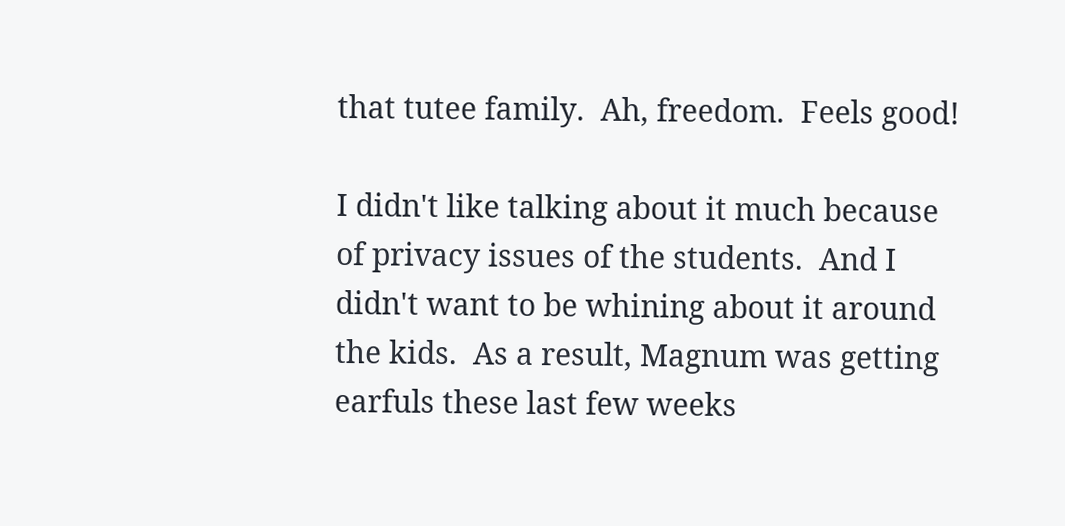that tutee family.  Ah, freedom.  Feels good!

I didn't like talking about it much because of privacy issues of the students.  And I didn't want to be whining about it around the kids.  As a result, Magnum was getting earfuls these last few weeks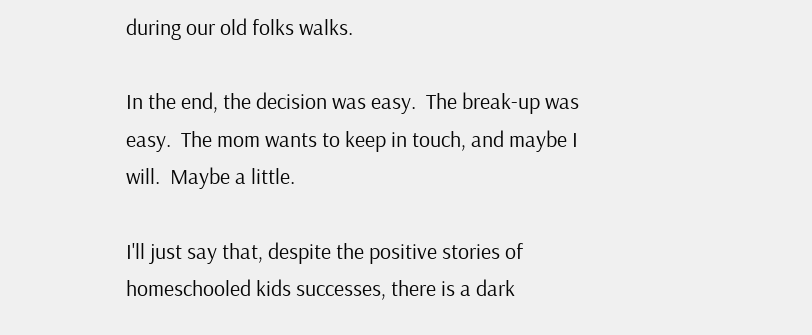during our old folks walks.

In the end, the decision was easy.  The break-up was easy.  The mom wants to keep in touch, and maybe I will.  Maybe a little.

I'll just say that, despite the positive stories of homeschooled kids successes, there is a dark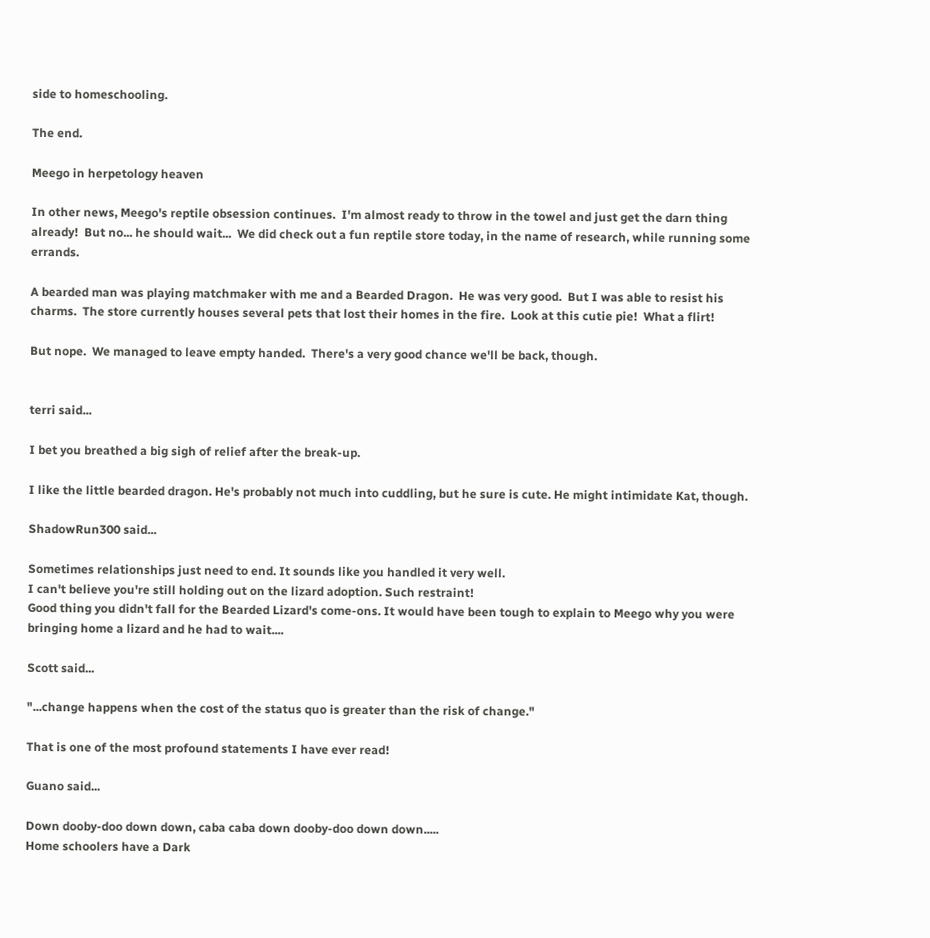side to homeschooling.

The end.

Meego in herpetology heaven

In other news, Meego's reptile obsession continues.  I'm almost ready to throw in the towel and just get the darn thing already!  But no... he should wait...  We did check out a fun reptile store today, in the name of research, while running some errands.

A bearded man was playing matchmaker with me and a Bearded Dragon.  He was very good.  But I was able to resist his charms.  The store currently houses several pets that lost their homes in the fire.  Look at this cutie pie!  What a flirt!

But nope.  We managed to leave empty handed.  There's a very good chance we'll be back, though.


terri said...

I bet you breathed a big sigh of relief after the break-up.

I like the little bearded dragon. He's probably not much into cuddling, but he sure is cute. He might intimidate Kat, though.

ShadowRun300 said...

Sometimes relationships just need to end. It sounds like you handled it very well.
I can't believe you're still holding out on the lizard adoption. Such restraint!
Good thing you didn't fall for the Bearded Lizard's come-ons. It would have been tough to explain to Meego why you were bringing home a lizard and he had to wait....

Scott said...

"...change happens when the cost of the status quo is greater than the risk of change."

That is one of the most profound statements I have ever read!

Guano said...

Down dooby-doo down down, caba caba down dooby-doo down down.....
Home schoolers have a Dark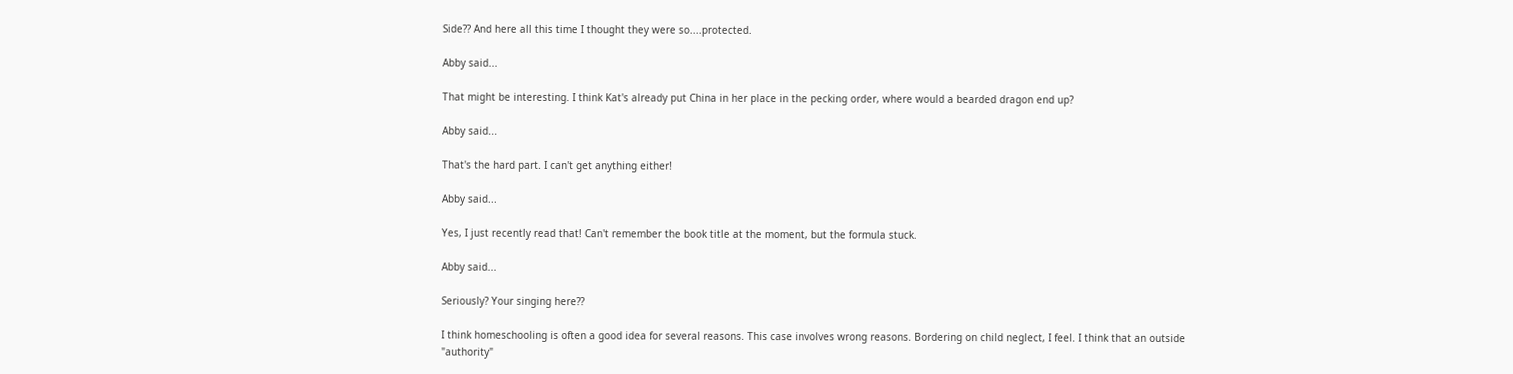Side?? And here all this time I thought they were so....protected.

Abby said...

That might be interesting. I think Kat's already put China in her place in the pecking order, where would a bearded dragon end up?

Abby said...

That's the hard part. I can't get anything either!

Abby said...

Yes, I just recently read that! Can't remember the book title at the moment, but the formula stuck.

Abby said...

Seriously? Your singing here??

I think homeschooling is often a good idea for several reasons. This case involves wrong reasons. Bordering on child neglect, I feel. I think that an outside "authority"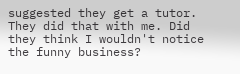suggested they get a tutor. They did that with me. Did they think I wouldn't notice the funny business?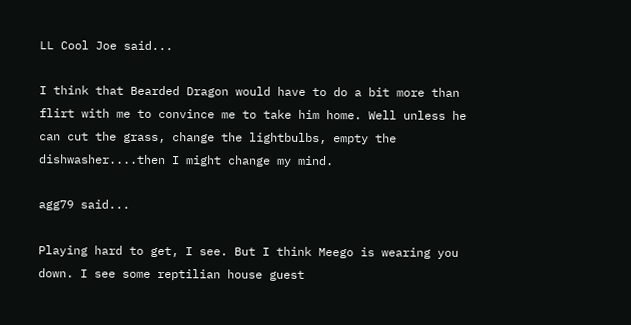LL Cool Joe said...

I think that Bearded Dragon would have to do a bit more than flirt with me to convince me to take him home. Well unless he can cut the grass, change the lightbulbs, empty the dishwasher....then I might change my mind.

agg79 said...

Playing hard to get, I see. But I think Meego is wearing you down. I see some reptilian house guest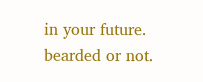in your future. bearded or not.